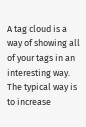A tag cloud is a way of showing all of your tags in an interesting way. The typical way is to increase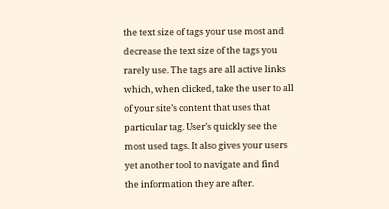the text size of tags your use most and decrease the text size of the tags you rarely use. The tags are all active links which, when clicked, take the user to all of your site’s content that uses that particular tag. User’s quickly see the most used tags. It also gives your users yet another tool to navigate and find the information they are after.